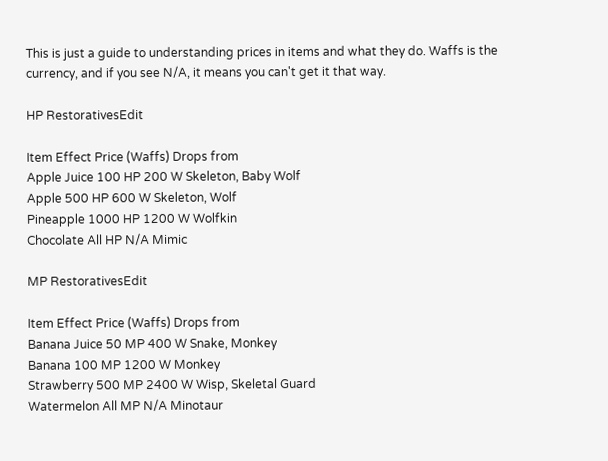This is just a guide to understanding prices in items and what they do. Waffs is the currency, and if you see N/A, it means you can't get it that way.

HP RestorativesEdit

Item Effect Price (Waffs) Drops from
Apple Juice 100 HP 200 W Skeleton, Baby Wolf
Apple 500 HP 600 W Skeleton, Wolf
Pineapple 1000 HP 1200 W Wolfkin
Chocolate All HP N/A Mimic

MP RestorativesEdit

Item Effect Price (Waffs) Drops from
Banana Juice 50 MP 400 W Snake, Monkey
Banana 100 MP 1200 W Monkey
Strawberry 500 MP 2400 W Wisp, Skeletal Guard
Watermelon All MP N/A Minotaur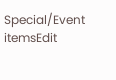Special/Event itemsEdit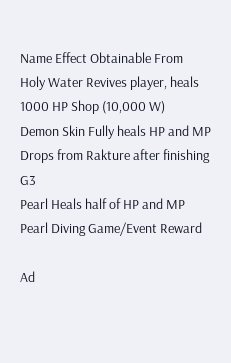Name Effect Obtainable From
Holy Water Revives player, heals 1000 HP Shop (10,000 W)
Demon Skin Fully heals HP and MP Drops from Rakture after finishing G3
Pearl Heals half of HP and MP Pearl Diving Game/Event Reward

Ad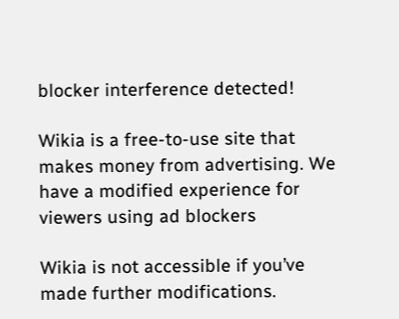blocker interference detected!

Wikia is a free-to-use site that makes money from advertising. We have a modified experience for viewers using ad blockers

Wikia is not accessible if you’ve made further modifications.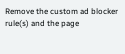Remove the custom ad blocker rule(s) and the page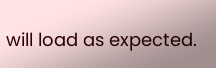will load as expected.